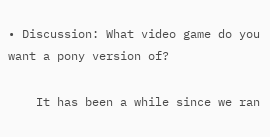• Discussion: What video game do you want a pony version of?

    It has been a while since we ran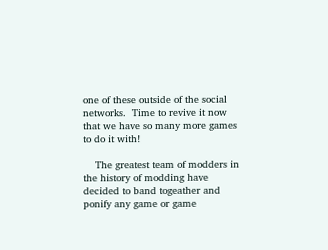one of these outside of the social networks.  Time to revive it now that we have so many more games to do it with!

    The greatest team of modders in the history of modding have decided to band togeather and ponify any game or game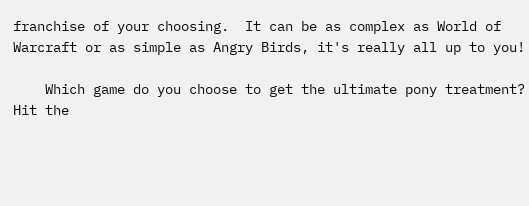franchise of your choosing.  It can be as complex as World of Warcraft or as simple as Angry Birds, it's really all up to you!

    Which game do you choose to get the ultimate pony treatment? Hit the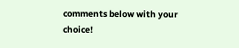comments below with your choice!